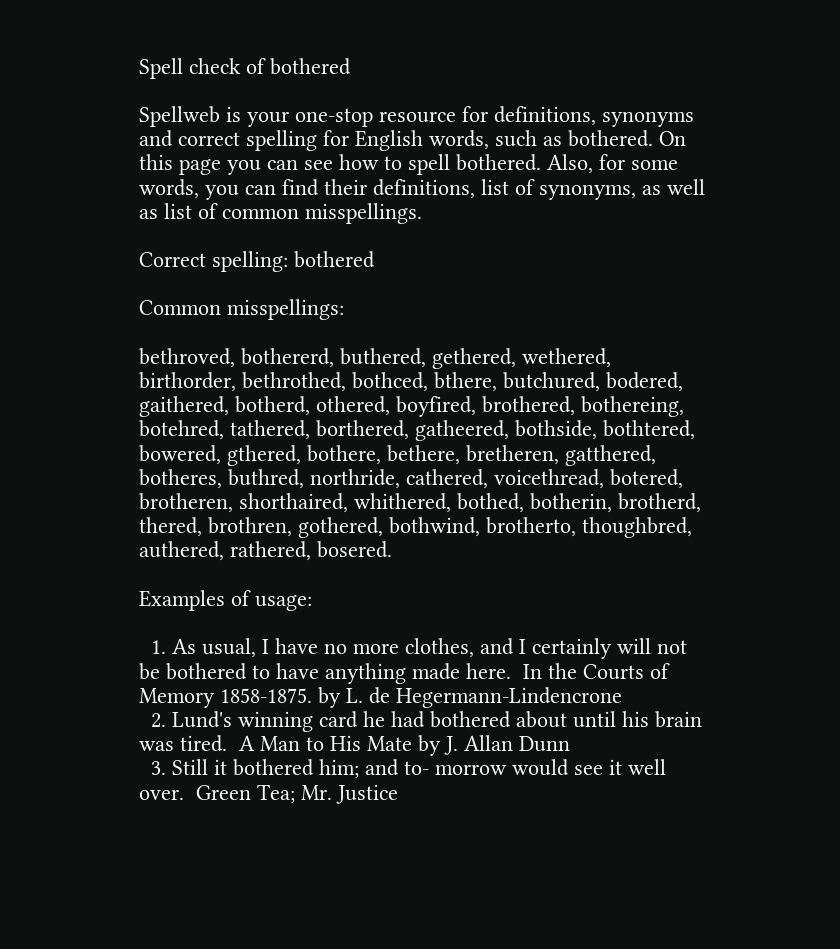Spell check of bothered

Spellweb is your one-stop resource for definitions, synonyms and correct spelling for English words, such as bothered. On this page you can see how to spell bothered. Also, for some words, you can find their definitions, list of synonyms, as well as list of common misspellings.

Correct spelling: bothered

Common misspellings:

bethroved, bothererd, buthered, gethered, wethered, birthorder, bethrothed, bothced, bthere, butchured, bodered, gaithered, botherd, othered, boyfired, brothered, bothereing, botehred, tathered, borthered, gatheered, bothside, bothtered, bowered, gthered, bothere, bethere, bretheren, gatthered, botheres, buthred, northride, cathered, voicethread, botered, brotheren, shorthaired, whithered, bothed, botherin, brotherd, thered, brothren, gothered, bothwind, brotherto, thoughbred, authered, rathered, bosered.

Examples of usage:

  1. As usual, I have no more clothes, and I certainly will not be bothered to have anything made here.  In the Courts of Memory 1858-1875. by L. de Hegermann-Lindencrone
  2. Lund's winning card he had bothered about until his brain was tired.  A Man to His Mate by J. Allan Dunn
  3. Still it bothered him; and to- morrow would see it well over.  Green Tea; Mr. Justice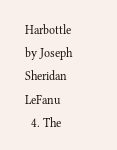Harbottle by Joseph Sheridan LeFanu
  4. The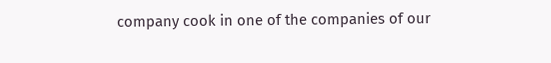company cook in one of the companies of our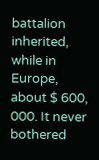battalion inherited, while in Europe, about $ 600, 000. It never bothered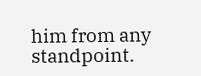him from any standpoint.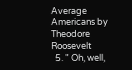Average Americans by Theodore Roosevelt
  5. " Oh, well,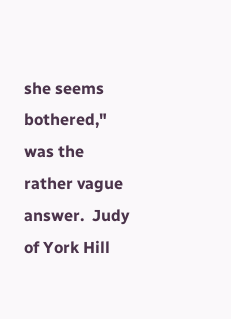she seems bothered," was the rather vague answer.  Judy of York Hill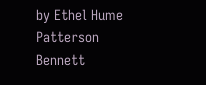by Ethel Hume Patterson Bennett